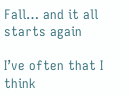Fall… and it all starts again

I’ve often that I think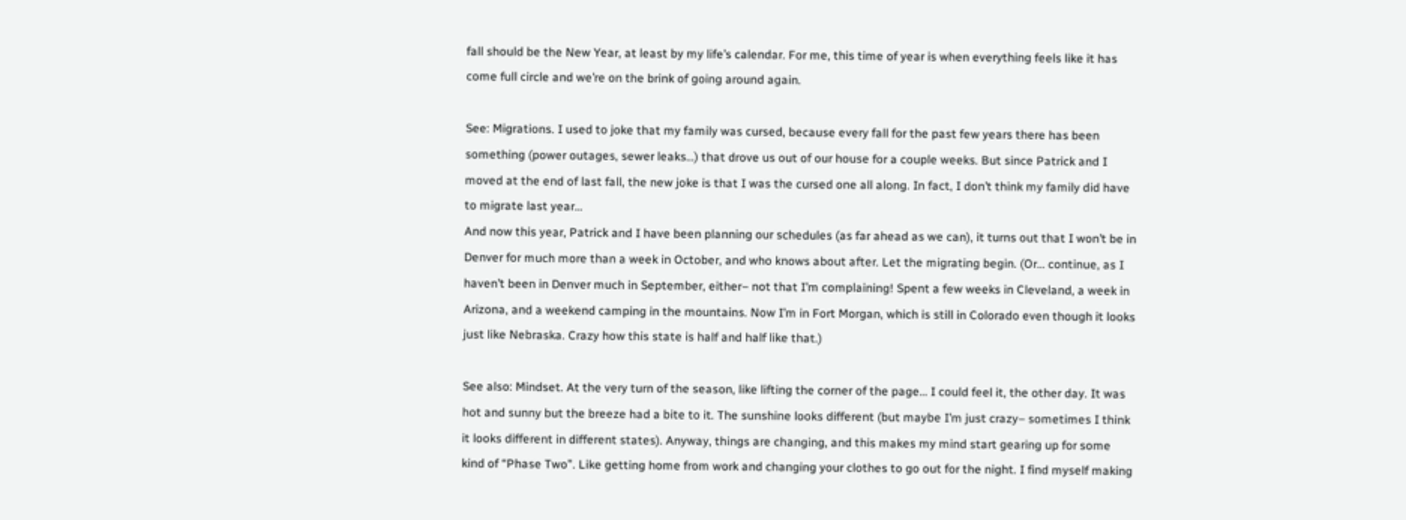fall should be the New Year, at least by my life’s calendar. For me, this time of year is when everything feels like it has come full circle and we’re on the brink of going around again.

See: Migrations. I used to joke that my family was cursed, because every fall for the past few years there has been something (power outages, sewer leaks…) that drove us out of our house for a couple weeks. But since Patrick and I moved at the end of last fall, the new joke is that I was the cursed one all along. In fact, I don’t think my family did have to migrate last year…
And now this year, Patrick and I have been planning our schedules (as far ahead as we can), it turns out that I won’t be in Denver for much more than a week in October, and who knows about after. Let the migrating begin. (Or… continue, as I haven’t been in Denver much in September, either– not that I’m complaining! Spent a few weeks in Cleveland, a week in Arizona, and a weekend camping in the mountains. Now I’m in Fort Morgan, which is still in Colorado even though it looks just like Nebraska. Crazy how this state is half and half like that.)

See also: Mindset. At the very turn of the season, like lifting the corner of the page… I could feel it, the other day. It was hot and sunny but the breeze had a bite to it. The sunshine looks different (but maybe I’m just crazy– sometimes I think it looks different in different states). Anyway, things are changing, and this makes my mind start gearing up for some kind of “Phase Two”. Like getting home from work and changing your clothes to go out for the night. I find myself making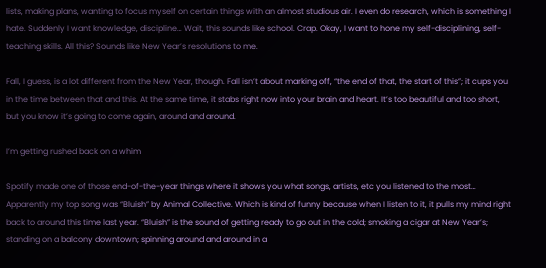lists, making plans, wanting to focus myself on certain things with an almost studious air. I even do research, which is something I hate. Suddenly I want knowledge, discipline… Wait, this sounds like school. Crap. Okay, I want to hone my self-disciplining, self-teaching skills. All this? Sounds like New Year’s resolutions to me.

Fall, I guess, is a lot different from the New Year, though. Fall isn’t about marking off, “the end of that, the start of this”; it cups you in the time between that and this. At the same time, it stabs right now into your brain and heart. It’s too beautiful and too short, but you know it’s going to come again, around and around.

I’m getting rushed back on a whim

Spotify made one of those end-of-the-year things where it shows you what songs, artists, etc you listened to the most… Apparently my top song was “Bluish” by Animal Collective. Which is kind of funny because when I listen to it, it pulls my mind right back to around this time last year. “Bluish” is the sound of getting ready to go out in the cold; smoking a cigar at New Year’s; standing on a balcony downtown; spinning around and around in a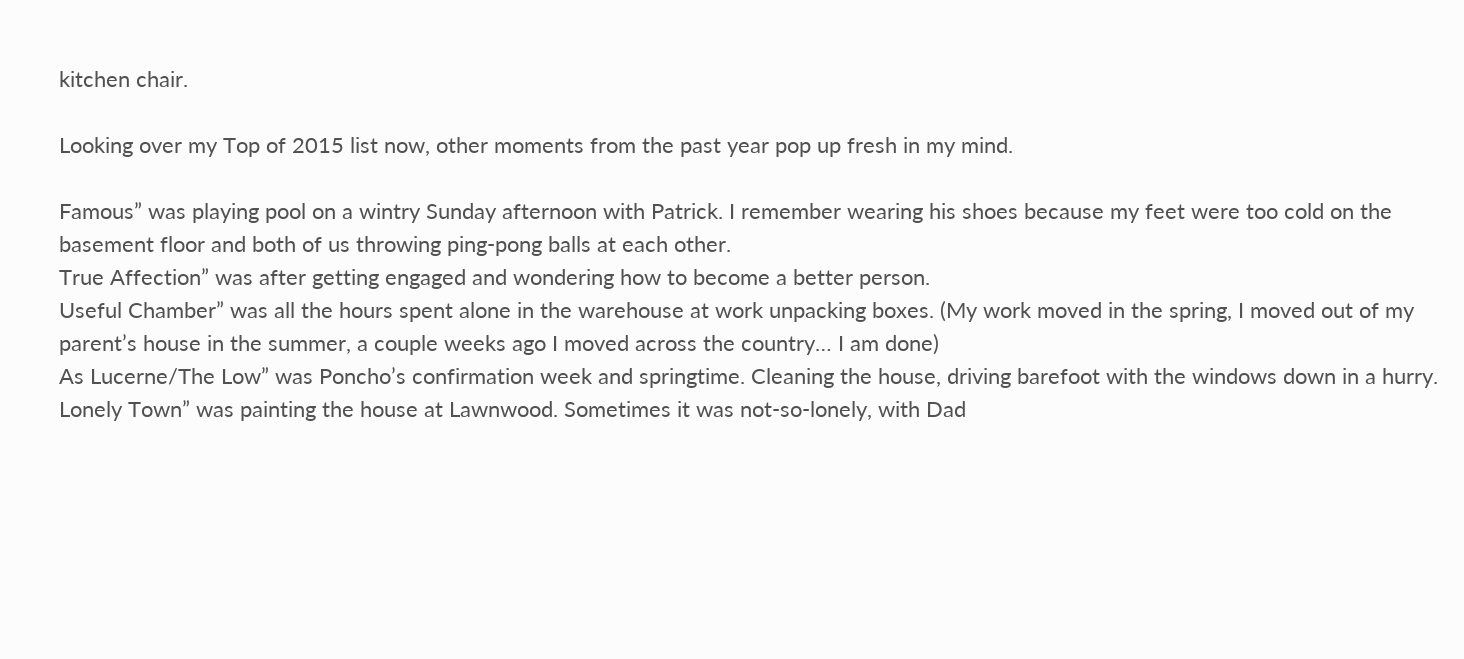kitchen chair.

Looking over my Top of 2015 list now, other moments from the past year pop up fresh in my mind.

Famous” was playing pool on a wintry Sunday afternoon with Patrick. I remember wearing his shoes because my feet were too cold on the basement floor and both of us throwing ping-pong balls at each other.
True Affection” was after getting engaged and wondering how to become a better person.
Useful Chamber” was all the hours spent alone in the warehouse at work unpacking boxes. (My work moved in the spring, I moved out of my parent’s house in the summer, a couple weeks ago I moved across the country… I am done)
As Lucerne/The Low” was Poncho’s confirmation week and springtime. Cleaning the house, driving barefoot with the windows down in a hurry.
Lonely Town” was painting the house at Lawnwood. Sometimes it was not-so-lonely, with Dad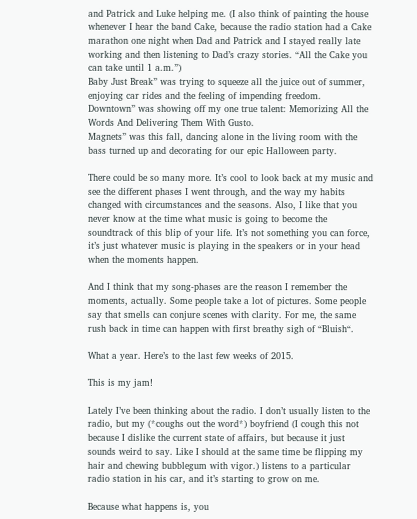and Patrick and Luke helping me. (I also think of painting the house whenever I hear the band Cake, because the radio station had a Cake marathon one night when Dad and Patrick and I stayed really late working and then listening to Dad’s crazy stories. “All the Cake you can take until 1 a.m.”)
Baby Just Break” was trying to squeeze all the juice out of summer, enjoying car rides and the feeling of impending freedom.
Downtown” was showing off my one true talent: Memorizing All the Words And Delivering Them With Gusto.
Magnets” was this fall, dancing alone in the living room with the bass turned up and decorating for our epic Halloween party.

There could be so many more. It’s cool to look back at my music and see the different phases I went through, and the way my habits changed with circumstances and the seasons. Also, I like that you never know at the time what music is going to become the soundtrack of this blip of your life. It’s not something you can force, it’s just whatever music is playing in the speakers or in your head when the moments happen.

And I think that my song-phases are the reason I remember the moments, actually. Some people take a lot of pictures. Some people say that smells can conjure scenes with clarity. For me, the same rush back in time can happen with first breathy sigh of “Bluish“.

What a year. Here’s to the last few weeks of 2015.

This is my jam!

Lately I’ve been thinking about the radio. I don’t usually listen to the radio, but my (*coughs out the word*) boyfriend (I cough this not because I dislike the current state of affairs, but because it just sounds weird to say. Like I should at the same time be flipping my hair and chewing bubblegum with vigor.) listens to a particular radio station in his car, and it’s starting to grow on me.

Because what happens is, you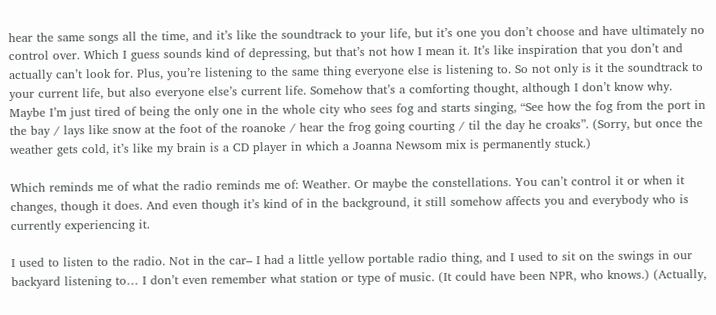hear the same songs all the time, and it’s like the soundtrack to your life, but it’s one you don’t choose and have ultimately no control over. Which I guess sounds kind of depressing, but that’s not how I mean it. It’s like inspiration that you don’t and actually can’t look for. Plus, you’re listening to the same thing everyone else is listening to. So not only is it the soundtrack to your current life, but also everyone else’s current life. Somehow that’s a comforting thought, although I don’t know why. Maybe I’m just tired of being the only one in the whole city who sees fog and starts singing, “See how the fog from the port in the bay / lays like snow at the foot of the roanoke / hear the frog going courting / til the day he croaks”. (Sorry, but once the weather gets cold, it’s like my brain is a CD player in which a Joanna Newsom mix is permanently stuck.)

Which reminds me of what the radio reminds me of: Weather. Or maybe the constellations. You can’t control it or when it changes, though it does. And even though it’s kind of in the background, it still somehow affects you and everybody who is currently experiencing it.

I used to listen to the radio. Not in the car– I had a little yellow portable radio thing, and I used to sit on the swings in our backyard listening to… I don’t even remember what station or type of music. (It could have been NPR, who knows.) (Actually,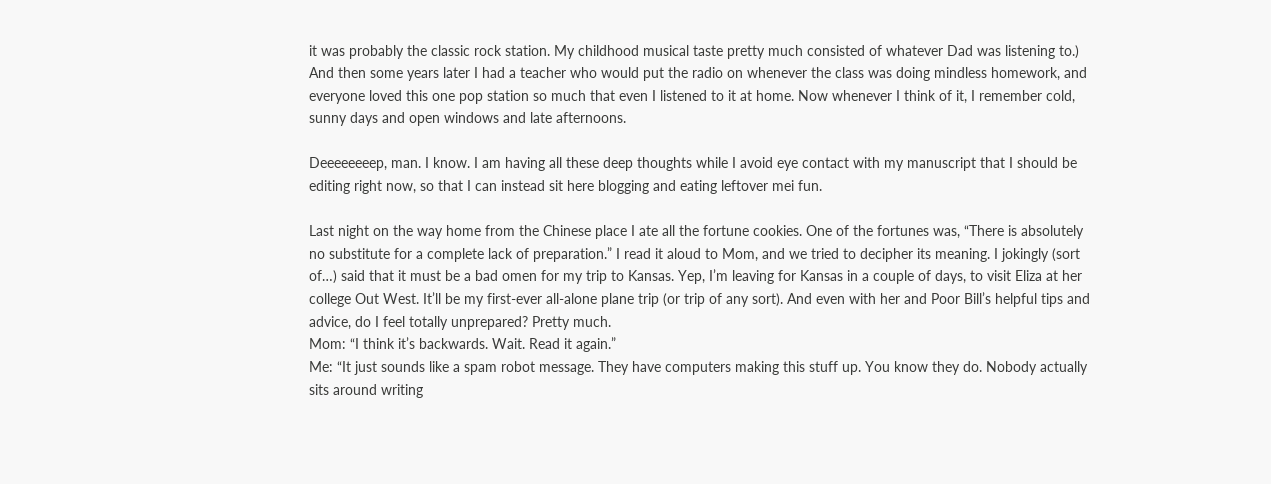it was probably the classic rock station. My childhood musical taste pretty much consisted of whatever Dad was listening to.) And then some years later I had a teacher who would put the radio on whenever the class was doing mindless homework, and everyone loved this one pop station so much that even I listened to it at home. Now whenever I think of it, I remember cold, sunny days and open windows and late afternoons.

Deeeeeeeep, man. I know. I am having all these deep thoughts while I avoid eye contact with my manuscript that I should be editing right now, so that I can instead sit here blogging and eating leftover mei fun.

Last night on the way home from the Chinese place I ate all the fortune cookies. One of the fortunes was, “There is absolutely no substitute for a complete lack of preparation.” I read it aloud to Mom, and we tried to decipher its meaning. I jokingly (sort of…) said that it must be a bad omen for my trip to Kansas. Yep, I’m leaving for Kansas in a couple of days, to visit Eliza at her college Out West. It’ll be my first-ever all-alone plane trip (or trip of any sort). And even with her and Poor Bill’s helpful tips and advice, do I feel totally unprepared? Pretty much.
Mom: “I think it’s backwards. Wait. Read it again.”
Me: “It just sounds like a spam robot message. They have computers making this stuff up. You know they do. Nobody actually sits around writing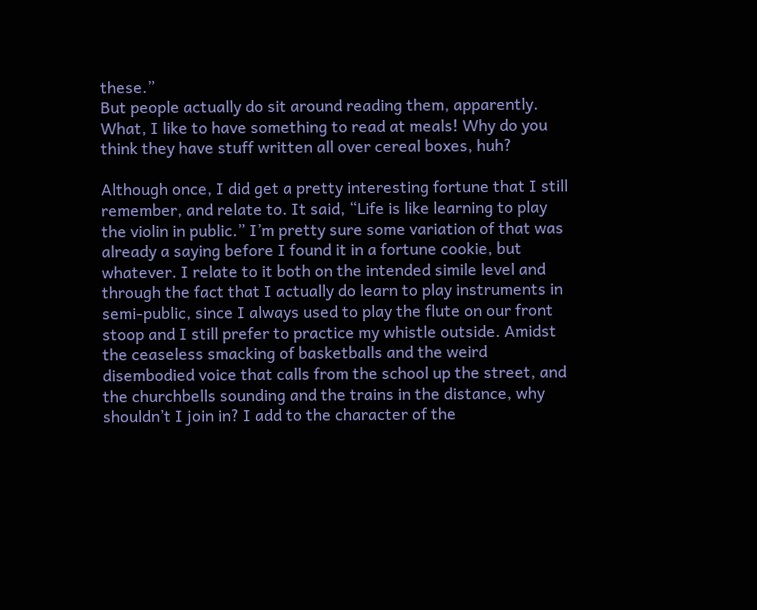these.”
But people actually do sit around reading them, apparently. What, I like to have something to read at meals! Why do you think they have stuff written all over cereal boxes, huh?

Although once, I did get a pretty interesting fortune that I still remember, and relate to. It said, “Life is like learning to play the violin in public.” I’m pretty sure some variation of that was already a saying before I found it in a fortune cookie, but whatever. I relate to it both on the intended simile level and through the fact that I actually do learn to play instruments in semi-public, since I always used to play the flute on our front stoop and I still prefer to practice my whistle outside. Amidst the ceaseless smacking of basketballs and the weird disembodied voice that calls from the school up the street, and the churchbells sounding and the trains in the distance, why shouldn’t I join in? I add to the character of the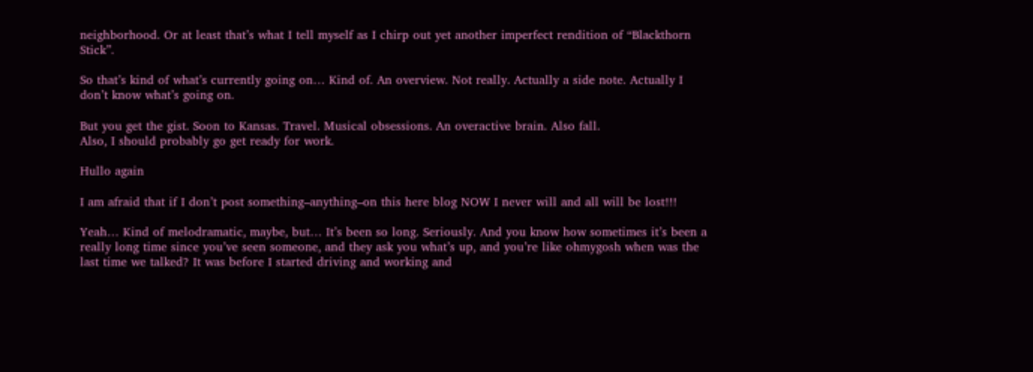neighborhood. Or at least that’s what I tell myself as I chirp out yet another imperfect rendition of “Blackthorn Stick”.

So that’s kind of what’s currently going on… Kind of. An overview. Not really. Actually a side note. Actually I don’t know what’s going on.

But you get the gist. Soon to Kansas. Travel. Musical obsessions. An overactive brain. Also fall.
Also, I should probably go get ready for work.

Hullo again

I am afraid that if I don’t post something–anything–on this here blog NOW I never will and all will be lost!!!

Yeah… Kind of melodramatic, maybe, but… It’s been so long. Seriously. And you know how sometimes it’s been a really long time since you’ve seen someone, and they ask you what’s up, and you’re like ohmygosh when was the last time we talked? It was before I started driving and working and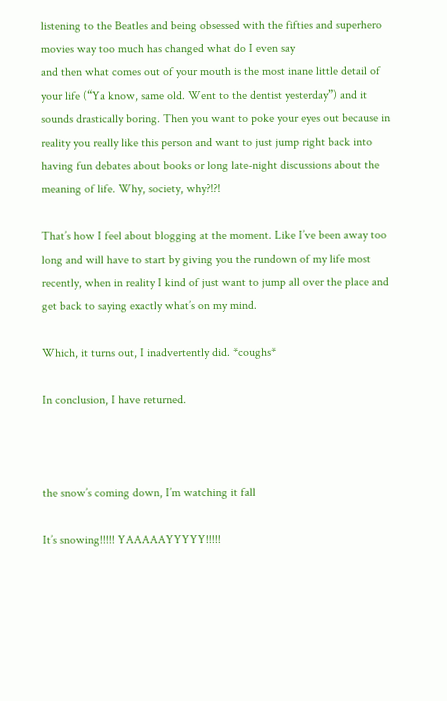listening to the Beatles and being obsessed with the fifties and superhero movies way too much has changed what do I even say
and then what comes out of your mouth is the most inane little detail of your life (“Ya know, same old. Went to the dentist yesterday”) and it sounds drastically boring. Then you want to poke your eyes out because in reality you really like this person and want to just jump right back into having fun debates about books or long late-night discussions about the meaning of life. Why, society, why?!?!

That’s how I feel about blogging at the moment. Like I’ve been away too long and will have to start by giving you the rundown of my life most recently, when in reality I kind of just want to jump all over the place and get back to saying exactly what’s on my mind.

Which, it turns out, I inadvertently did. *coughs*

In conclusion, I have returned.



the snow’s coming down, I’m watching it fall

It’s snowing!!!!! YAAAAAYYYYY!!!!!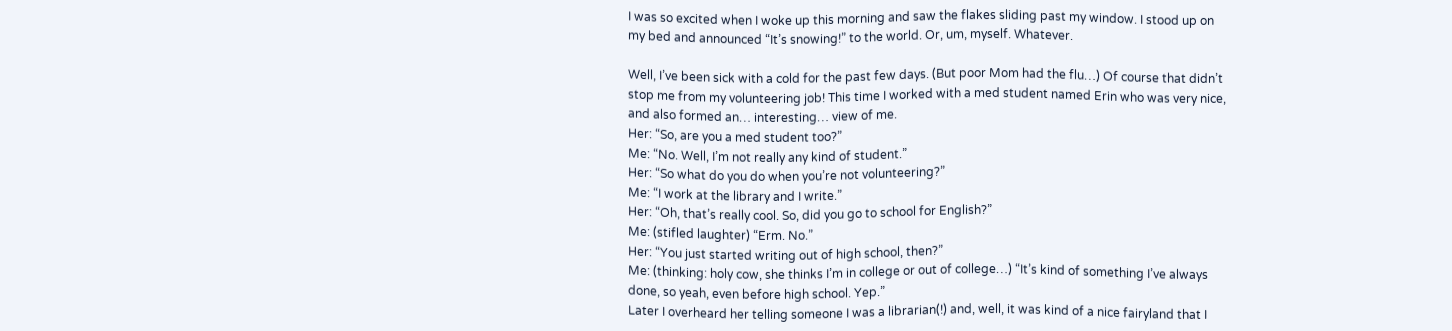I was so excited when I woke up this morning and saw the flakes sliding past my window. I stood up on my bed and announced “It’s snowing!” to the world. Or, um, myself. Whatever.

Well, I’ve been sick with a cold for the past few days. (But poor Mom had the flu…) Of course that didn’t stop me from my volunteering job! This time I worked with a med student named Erin who was very nice, and also formed an… interesting… view of me.
Her: “So, are you a med student too?”
Me: “No. Well, I’m not really any kind of student.”
Her: “So what do you do when you’re not volunteering?”
Me: “I work at the library and I write.”
Her: “Oh, that’s really cool. So, did you go to school for English?”
Me: (stifled laughter) “Erm. No.”
Her: “You just started writing out of high school, then?”
Me: (thinking: holy cow, she thinks I’m in college or out of college…) “It’s kind of something I’ve always done, so yeah, even before high school. Yep.”
Later I overheard her telling someone I was a librarian(!) and, well, it was kind of a nice fairyland that I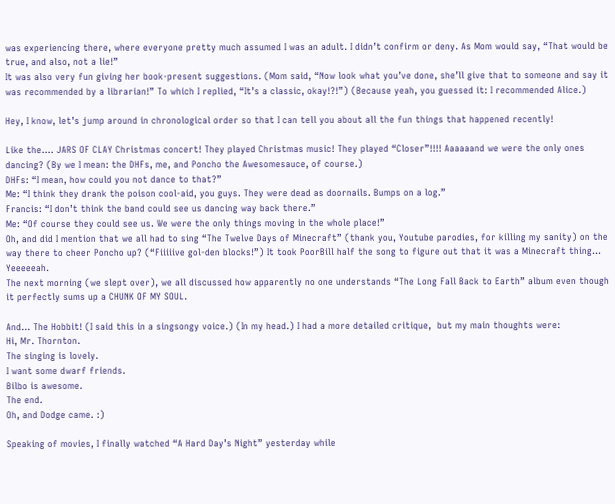was experiencing there, where everyone pretty much assumed I was an adult. I didn’t confirm or deny. As Mom would say, “That would be true, and also, not a lie!”
It was also very fun giving her book-present suggestions. (Mom said, “Now look what you’ve done, she’ll give that to someone and say it was recommended by a librarian!” To which I replied, “It’s a classic, okay!?!”) (Because yeah, you guessed it: I recommended Alice.)

Hey, I know, let’s jump around in chronological order so that I can tell you about all the fun things that happened recently!

Like the…. JARS OF CLAY Christmas concert! They played Christmas music! They played “Closer”!!!! Aaaaaand we were the only ones dancing? (By we I mean: the DHFs, me, and Poncho the Awesomesauce, of course.)
DHFs: “I mean, how could you not dance to that?”
Me: “I think they drank the poison cool-aid, you guys. They were dead as doornails. Bumps on a log.”
Francis: “I don’t think the band could see us dancing way back there.”
Me: “Of course they could see us. We were the only things moving in the whole place!”
Oh, and did I mention that we all had to sing “The Twelve Days of Minecraft” (thank you, Youtube parodies, for killing my sanity) on the way there to cheer Poncho up? (“Fiiiiive gol-den blocks!”) It took PoorBill half the song to figure out that it was a Minecraft thing… Yeeeeeah.
The next morning (we slept over), we all discussed how apparently no one understands “The Long Fall Back to Earth” album even though it perfectly sums up a CHUNK OF MY SOUL.

And… The Hobbit! (I said this in a singsongy voice.) (In my head.) I had a more detailed critique,  but my main thoughts were:
Hi, Mr. Thornton.
The singing is lovely.
I want some dwarf friends.
Bilbo is awesome.
The end.
Oh, and Dodge came. :)

Speaking of movies, I finally watched “A Hard Day’s Night” yesterday while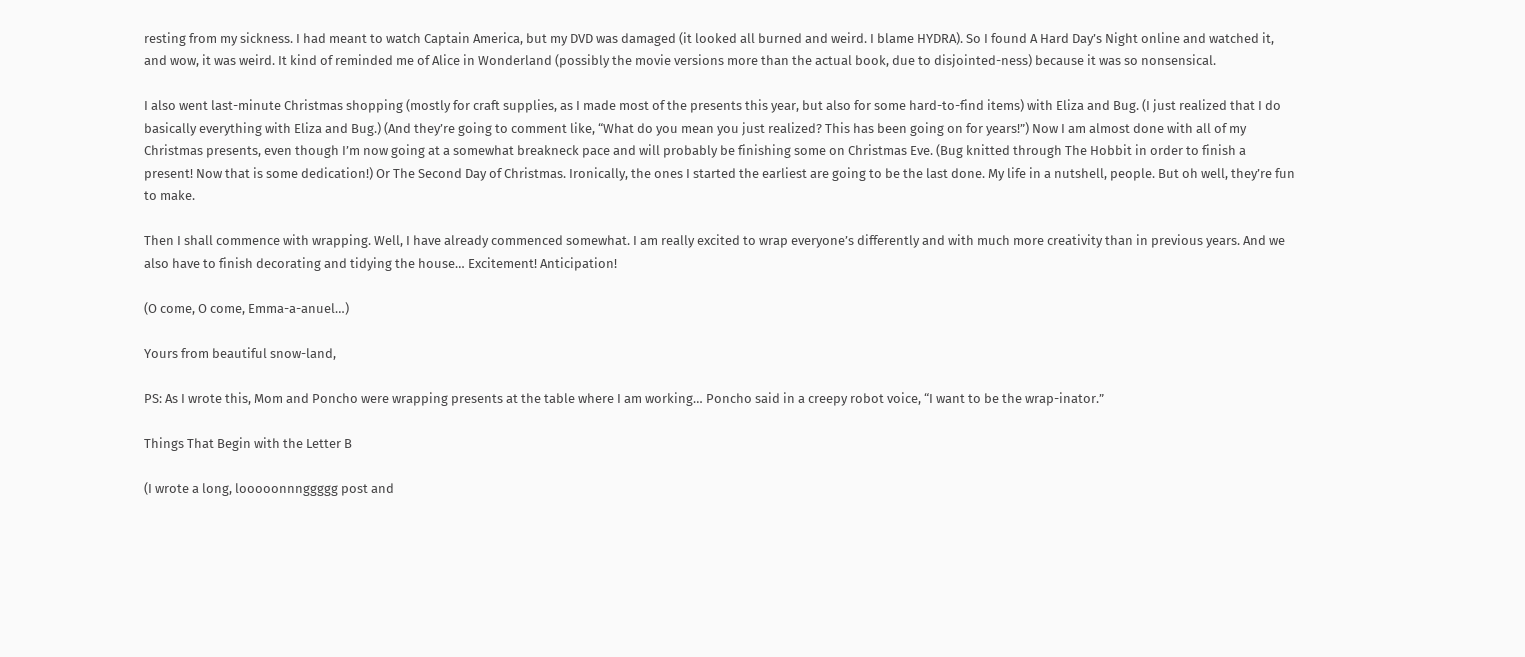resting from my sickness. I had meant to watch Captain America, but my DVD was damaged (it looked all burned and weird. I blame HYDRA). So I found A Hard Day’s Night online and watched it, and wow, it was weird. It kind of reminded me of Alice in Wonderland (possibly the movie versions more than the actual book, due to disjointed-ness) because it was so nonsensical.

I also went last-minute Christmas shopping (mostly for craft supplies, as I made most of the presents this year, but also for some hard-to-find items) with Eliza and Bug. (I just realized that I do basically everything with Eliza and Bug.) (And they’re going to comment like, “What do you mean you just realized? This has been going on for years!”) Now I am almost done with all of my Christmas presents, even though I’m now going at a somewhat breakneck pace and will probably be finishing some on Christmas Eve. (Bug knitted through The Hobbit in order to finish a present! Now that is some dedication!) Or The Second Day of Christmas. Ironically, the ones I started the earliest are going to be the last done. My life in a nutshell, people. But oh well, they’re fun to make.

Then I shall commence with wrapping. Well, I have already commenced somewhat. I am really excited to wrap everyone’s differently and with much more creativity than in previous years. And we also have to finish decorating and tidying the house… Excitement! Anticipation!

(O come, O come, Emma-a-anuel…)

Yours from beautiful snow-land,

PS: As I wrote this, Mom and Poncho were wrapping presents at the table where I am working… Poncho said in a creepy robot voice, “I want to be the wrap-inator.”

Things That Begin with the Letter B

(I wrote a long, looooonnnggggg post and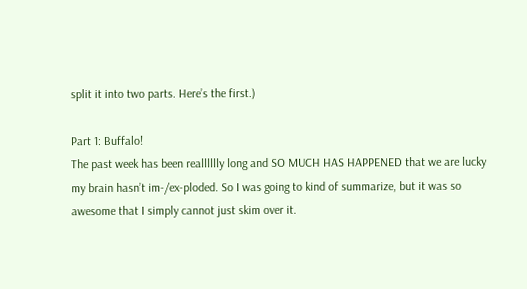split it into two parts. Here’s the first.)

Part 1: Buffalo!
The past week has been realllllly long and SO MUCH HAS HAPPENED that we are lucky my brain hasn’t im-/ex-ploded. So I was going to kind of summarize, but it was so awesome that I simply cannot just skim over it.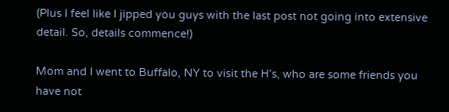(Plus I feel like I jipped you guys with the last post not going into extensive detail. So, details commence!)

Mom and I went to Buffalo, NY to visit the H’s, who are some friends you have not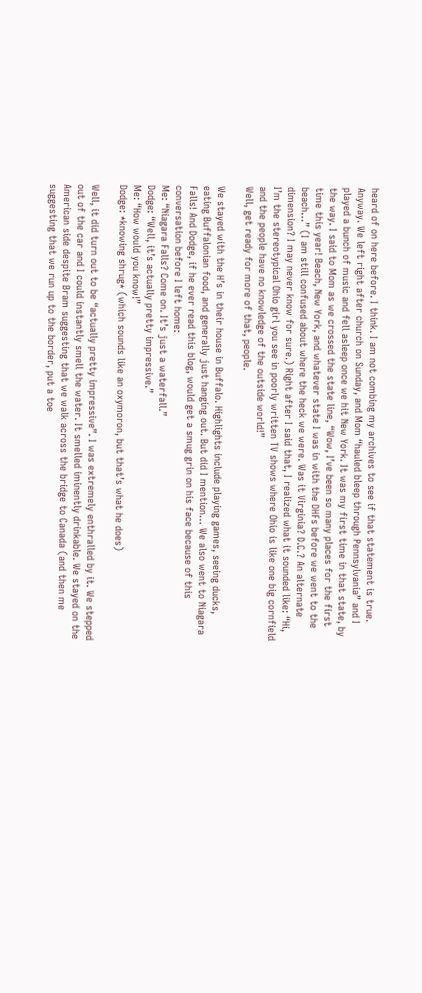heard of on here before. I think. I am not combing my archives to see if that statement is true. Anyway. We left right after church on Sunday, and Mom “hauled bleep through Pennsylvania” and I played a bunch of music and fell asleep once we hit New York. It was my first time in that state, by the way. I said to Mom as we crossed the state line, “Wow, I’ve been so many places for the first time this year! Beach, New York, and whatever state I was in with the DHFs before we went to the beach…” (I am still confused about where the heck we were. Was it Virginia? D.C.? An alternate dimension? I may never know for sure.) Right after I said that, I realized what it sounded like: “Hi, I’m the stereotypical Ohio girl you see in poorly written TV shows where Ohio is like one big cornfield and the people have no knowledge of the outside world!”
Well, get ready for more of that, people.

We stayed with the H’s in their house in Buffalo. Highlights include playing games, seeing ducks, eating Buffalonian food, and generally just hanging out. But did I mention… We also went to Niagara Falls! And Dodge, if he ever read this blog, would get a smug grin on his face because of this conversation before I left home:
Me: “Niagara Falls? Come on. It’s just a waterfall.”
Dodge: “Well, it’s actually pretty impressive.”
Me: “How would you know!”
Dodge: *knowing shrug* (which sounds like an oxymoron, but that’s what he does)

Well, it did turn out to be “actually pretty impressive”. I was extremely enthralled by it. We stepped out of the car and I could instantly smell the water. It smelled iminently drinkable. We stayed on the American side despite Bram suggesting that we walk across the bridge to Canada (and then me suggesting that we run up to the border, put a toe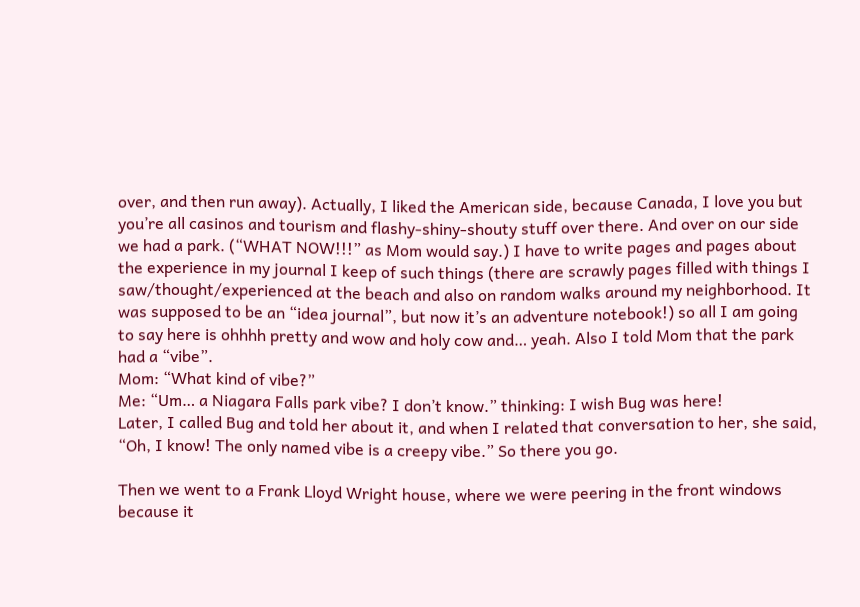over, and then run away). Actually, I liked the American side, because Canada, I love you but you’re all casinos and tourism and flashy-shiny-shouty stuff over there. And over on our side we had a park. (“WHAT NOW!!!” as Mom would say.) I have to write pages and pages about the experience in my journal I keep of such things (there are scrawly pages filled with things I saw/thought/experienced at the beach and also on random walks around my neighborhood. It was supposed to be an “idea journal”, but now it’s an adventure notebook!) so all I am going to say here is ohhhh pretty and wow and holy cow and… yeah. Also I told Mom that the park had a “vibe”.
Mom: “What kind of vibe?”
Me: “Um… a Niagara Falls park vibe? I don’t know.” thinking: I wish Bug was here!
Later, I called Bug and told her about it, and when I related that conversation to her, she said, “Oh, I know! The only named vibe is a creepy vibe.” So there you go.

Then we went to a Frank Lloyd Wright house, where we were peering in the front windows because it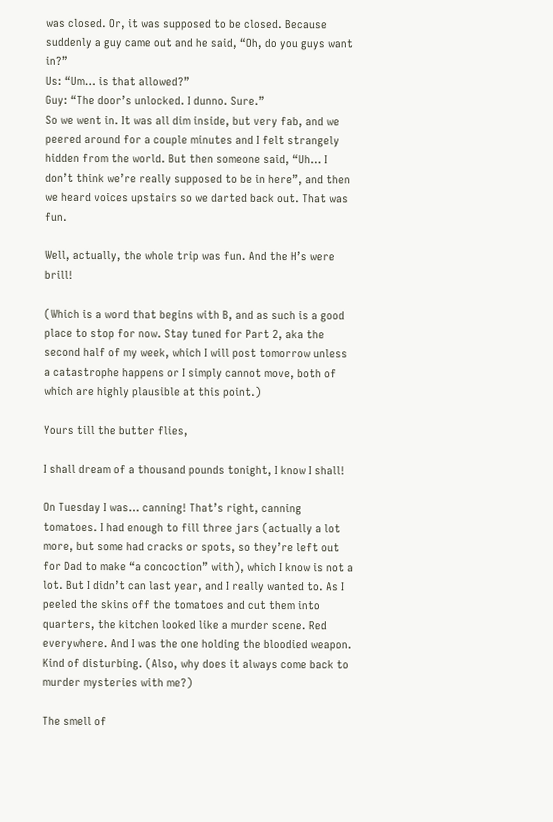was closed. Or, it was supposed to be closed. Because suddenly a guy came out and he said, “Oh, do you guys want in?”
Us: “Um… is that allowed?”
Guy: “The door’s unlocked. I dunno. Sure.”
So we went in. It was all dim inside, but very fab, and we peered around for a couple minutes and I felt strangely hidden from the world. But then someone said, “Uh… I don’t think we’re really supposed to be in here”, and then we heard voices upstairs so we darted back out. That was fun.

Well, actually, the whole trip was fun. And the H’s were brill!

(Which is a word that begins with B, and as such is a good place to stop for now. Stay tuned for Part 2, aka the second half of my week, which I will post tomorrow unless a catastrophe happens or I simply cannot move, both of which are highly plausible at this point.)

Yours till the butter flies,

I shall dream of a thousand pounds tonight, I know I shall!

On Tuesday I was… canning! That’s right, canning tomatoes. I had enough to fill three jars (actually a lot more, but some had cracks or spots, so they’re left out for Dad to make “a concoction” with), which I know is not a lot. But I didn’t can last year, and I really wanted to. As I peeled the skins off the tomatoes and cut them into quarters, the kitchen looked like a murder scene. Red everywhere. And I was the one holding the bloodied weapon. Kind of disturbing. (Also, why does it always come back to murder mysteries with me?)

The smell of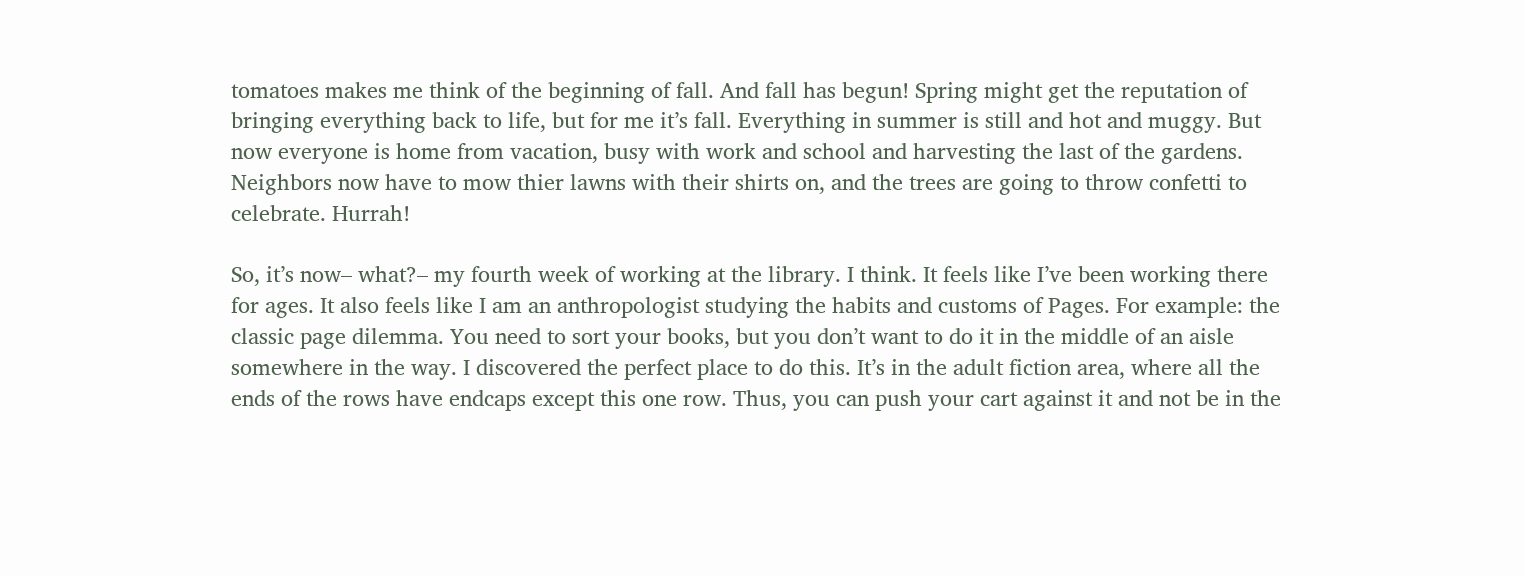tomatoes makes me think of the beginning of fall. And fall has begun! Spring might get the reputation of bringing everything back to life, but for me it’s fall. Everything in summer is still and hot and muggy. But now everyone is home from vacation, busy with work and school and harvesting the last of the gardens. Neighbors now have to mow thier lawns with their shirts on, and the trees are going to throw confetti to celebrate. Hurrah!

So, it’s now– what?– my fourth week of working at the library. I think. It feels like I’ve been working there for ages. It also feels like I am an anthropologist studying the habits and customs of Pages. For example: the classic page dilemma. You need to sort your books, but you don’t want to do it in the middle of an aisle somewhere in the way. I discovered the perfect place to do this. It’s in the adult fiction area, where all the ends of the rows have endcaps except this one row. Thus, you can push your cart against it and not be in the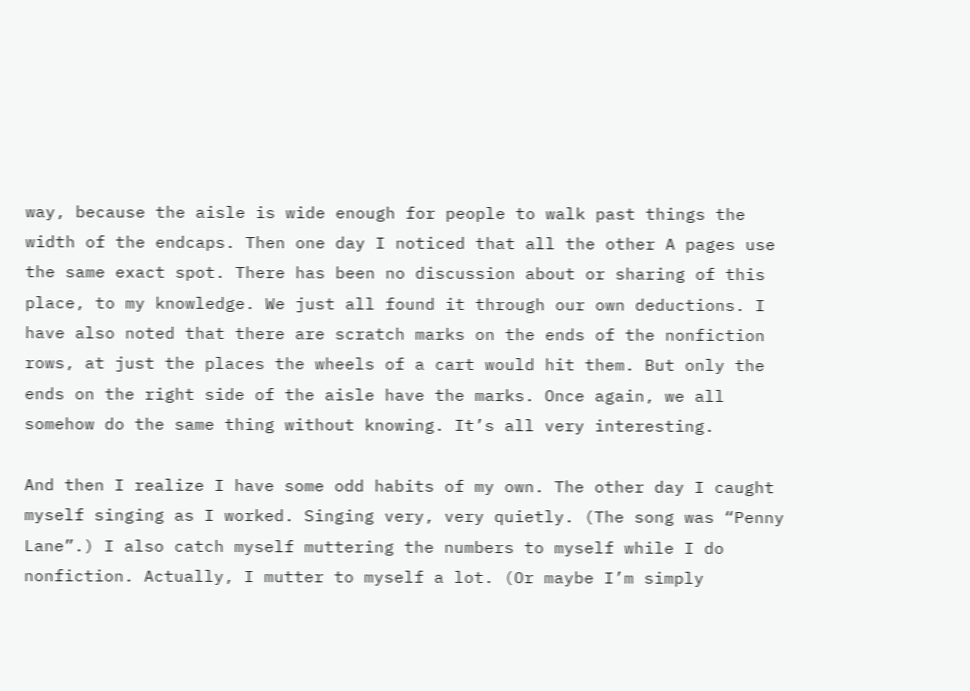way, because the aisle is wide enough for people to walk past things the width of the endcaps. Then one day I noticed that all the other A pages use the same exact spot. There has been no discussion about or sharing of this place, to my knowledge. We just all found it through our own deductions. I have also noted that there are scratch marks on the ends of the nonfiction rows, at just the places the wheels of a cart would hit them. But only the ends on the right side of the aisle have the marks. Once again, we all somehow do the same thing without knowing. It’s all very interesting.

And then I realize I have some odd habits of my own. The other day I caught myself singing as I worked. Singing very, very quietly. (The song was “Penny Lane”.) I also catch myself muttering the numbers to myself while I do nonfiction. Actually, I mutter to myself a lot. (Or maybe I’m simply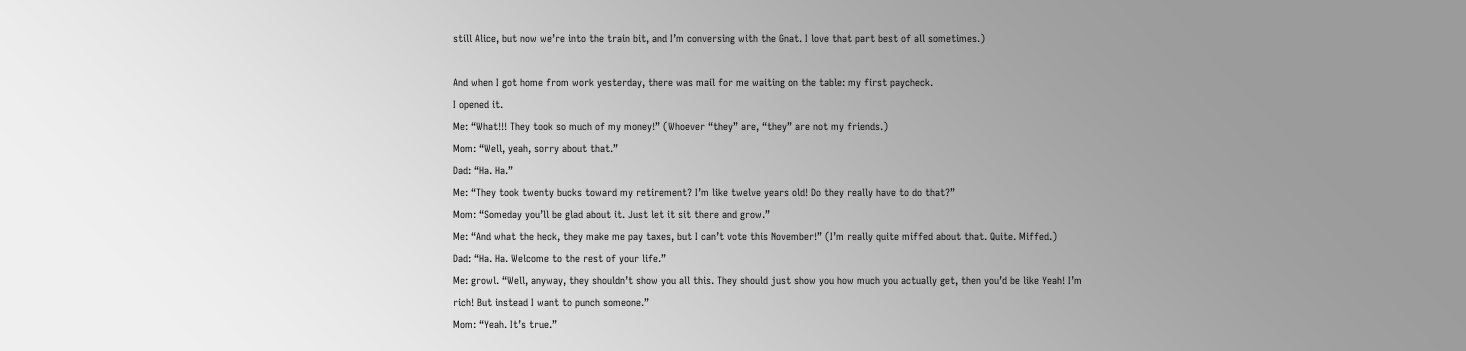still Alice, but now we’re into the train bit, and I’m conversing with the Gnat. I love that part best of all sometimes.)

And when I got home from work yesterday, there was mail for me waiting on the table: my first paycheck.
I opened it.
Me: “What!!! They took so much of my money!” (Whoever “they” are, “they” are not my friends.)
Mom: “Well, yeah, sorry about that.”
Dad: “Ha. Ha.”
Me: “They took twenty bucks toward my retirement? I’m like twelve years old! Do they really have to do that?”
Mom: “Someday you’ll be glad about it. Just let it sit there and grow.”
Me: “And what the heck, they make me pay taxes, but I can’t vote this November!” (I’m really quite miffed about that. Quite. Miffed.)
Dad: “Ha. Ha. Welcome to the rest of your life.”
Me: growl. “Well, anyway, they shouldn’t show you all this. They should just show you how much you actually get, then you’d be like Yeah! I’m rich! But instead I want to punch someone.”
Mom: “Yeah. It’s true.”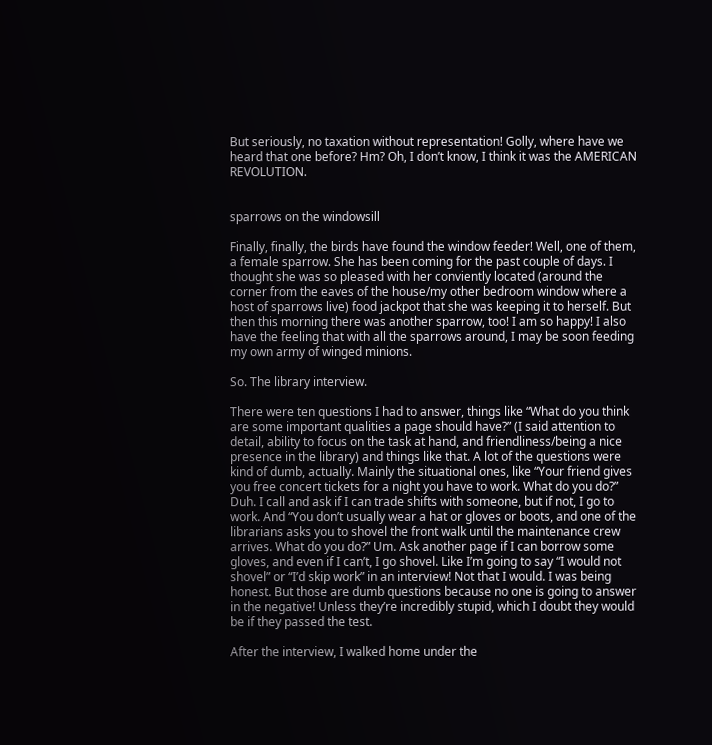But seriously, no taxation without representation! Golly, where have we heard that one before? Hm? Oh, I don’t know, I think it was the AMERICAN REVOLUTION.


sparrows on the windowsill

Finally, finally, the birds have found the window feeder! Well, one of them, a female sparrow. She has been coming for the past couple of days. I thought she was so pleased with her conviently located (around the corner from the eaves of the house/my other bedroom window where a host of sparrows live) food jackpot that she was keeping it to herself. But then this morning there was another sparrow, too! I am so happy! I also have the feeling that with all the sparrows around, I may be soon feeding my own army of winged minions.

So. The library interview.

There were ten questions I had to answer, things like “What do you think are some important qualities a page should have?” (I said attention to detail, ability to focus on the task at hand, and friendliness/being a nice presence in the library) and things like that. A lot of the questions were kind of dumb, actually. Mainly the situational ones, like “Your friend gives you free concert tickets for a night you have to work. What do you do?” Duh. I call and ask if I can trade shifts with someone, but if not, I go to work. And “You don’t usually wear a hat or gloves or boots, and one of the librarians asks you to shovel the front walk until the maintenance crew arrives. What do you do?” Um. Ask another page if I can borrow some gloves, and even if I can’t, I go shovel. Like I’m going to say “I would not shovel” or “I’d skip work” in an interview! Not that I would. I was being honest. But those are dumb questions because no one is going to answer in the negative! Unless they’re incredibly stupid, which I doubt they would be if they passed the test.

After the interview, I walked home under the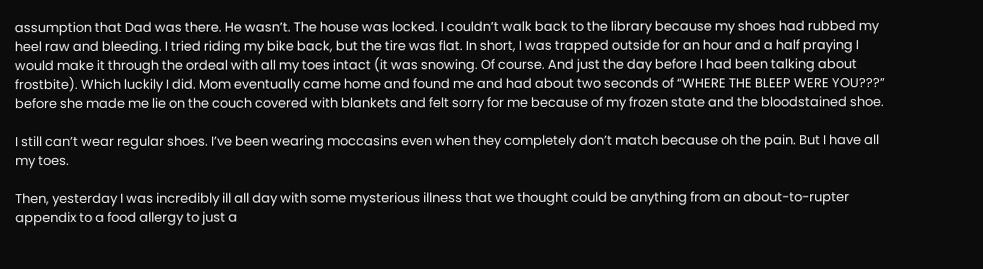assumption that Dad was there. He wasn’t. The house was locked. I couldn’t walk back to the library because my shoes had rubbed my heel raw and bleeding. I tried riding my bike back, but the tire was flat. In short, I was trapped outside for an hour and a half praying I would make it through the ordeal with all my toes intact (it was snowing. Of course. And just the day before I had been talking about frostbite). Which luckily I did. Mom eventually came home and found me and had about two seconds of “WHERE THE BLEEP WERE YOU???” before she made me lie on the couch covered with blankets and felt sorry for me because of my frozen state and the bloodstained shoe.

I still can’t wear regular shoes. I’ve been wearing moccasins even when they completely don’t match because oh the pain. But I have all my toes.

Then, yesterday I was incredibly ill all day with some mysterious illness that we thought could be anything from an about-to-rupter appendix to a food allergy to just a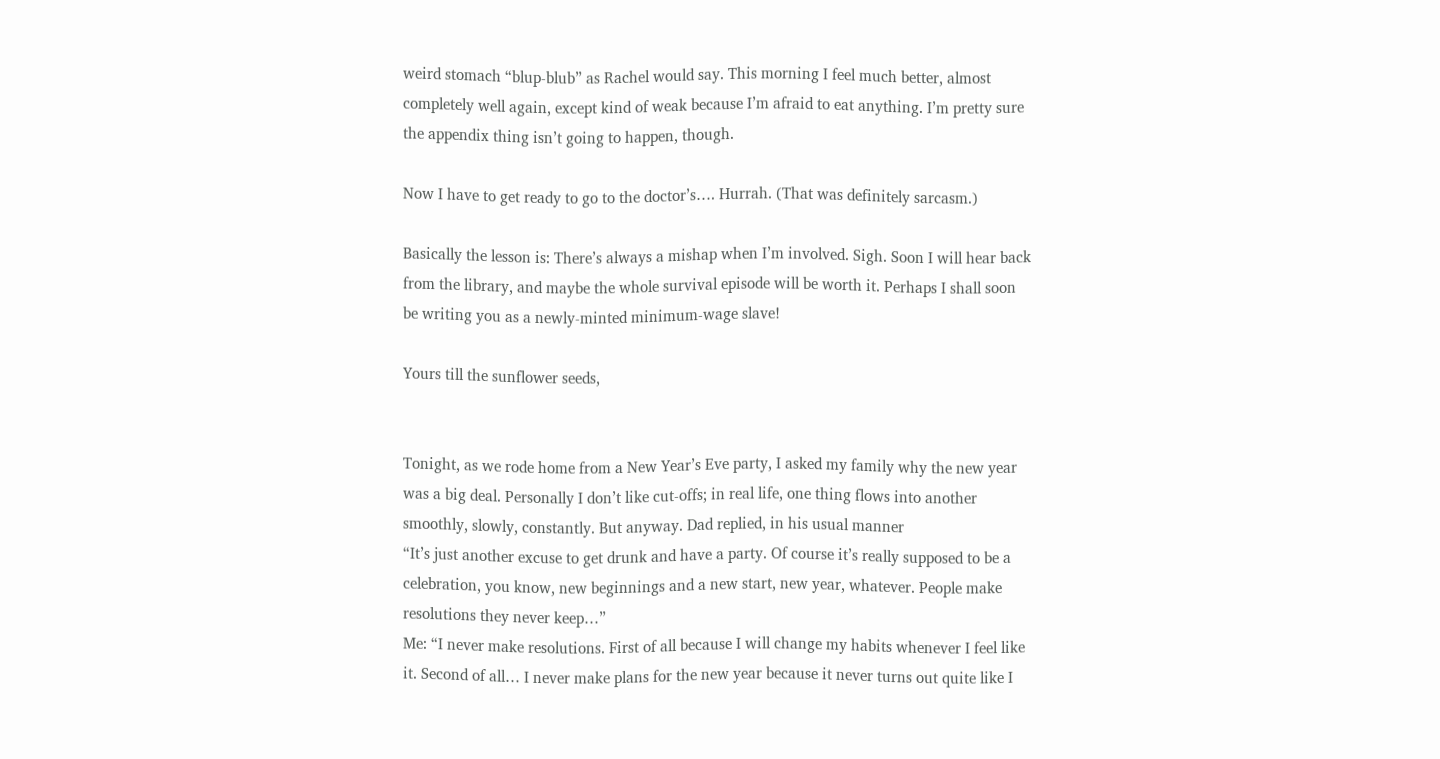weird stomach “blup-blub” as Rachel would say. This morning I feel much better, almost completely well again, except kind of weak because I’m afraid to eat anything. I’m pretty sure the appendix thing isn’t going to happen, though.

Now I have to get ready to go to the doctor’s…. Hurrah. (That was definitely sarcasm.)

Basically the lesson is: There’s always a mishap when I’m involved. Sigh. Soon I will hear back from the library, and maybe the whole survival episode will be worth it. Perhaps I shall soon be writing you as a newly-minted minimum-wage slave!

Yours till the sunflower seeds,


Tonight, as we rode home from a New Year’s Eve party, I asked my family why the new year was a big deal. Personally I don’t like cut-offs; in real life, one thing flows into another smoothly, slowly, constantly. But anyway. Dad replied, in his usual manner
“It’s just another excuse to get drunk and have a party. Of course it’s really supposed to be a celebration, you know, new beginnings and a new start, new year, whatever. People make resolutions they never keep…”
Me: “I never make resolutions. First of all because I will change my habits whenever I feel like it. Second of all… I never make plans for the new year because it never turns out quite like I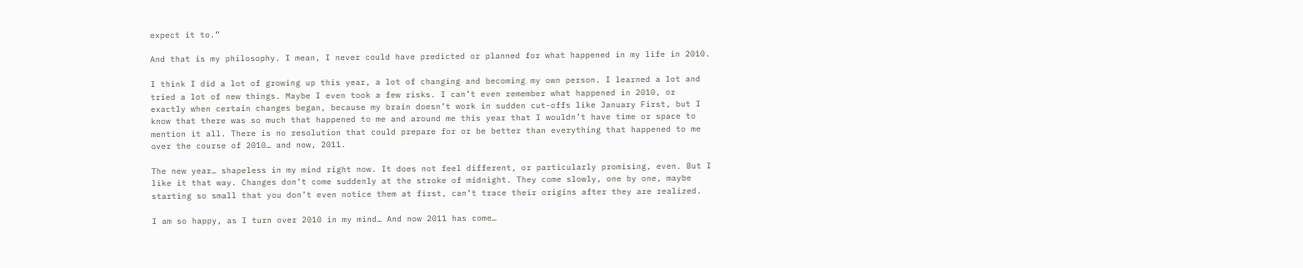expect it to.”

And that is my philosophy. I mean, I never could have predicted or planned for what happened in my life in 2010.

I think I did a lot of growing up this year, a lot of changing and becoming my own person. I learned a lot and tried a lot of new things. Maybe I even took a few risks. I can’t even remember what happened in 2010, or exactly when certain changes began, because my brain doesn’t work in sudden cut-offs like January First, but I know that there was so much that happened to me and around me this year that I wouldn’t have time or space to mention it all. There is no resolution that could prepare for or be better than everything that happened to me over the course of 2010… and now, 2011.

The new year… shapeless in my mind right now. It does not feel different, or particularly promising, even. But I like it that way. Changes don’t come suddenly at the stroke of midnight. They come slowly, one by one, maybe starting so small that you don’t even notice them at first, can’t trace their origins after they are realized.

I am so happy, as I turn over 2010 in my mind… And now 2011 has come…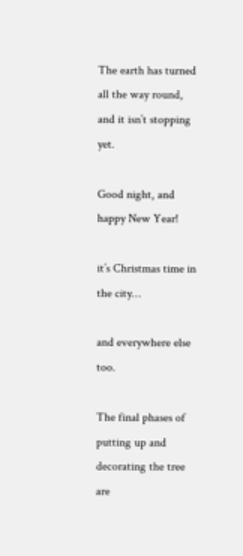The earth has turned all the way round, and it isn’t stopping yet.

Good night, and happy New Year!

it’s Christmas time in the city…

and everywhere else too.

The final phases of putting up and decorating the tree are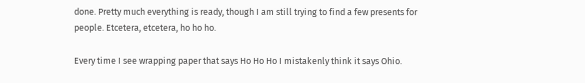done. Pretty much everything is ready, though I am still trying to find a few presents for people. Etcetera, etcetera, ho ho ho.

Every time I see wrapping paper that says Ho Ho Ho I mistakenly think it says Ohio.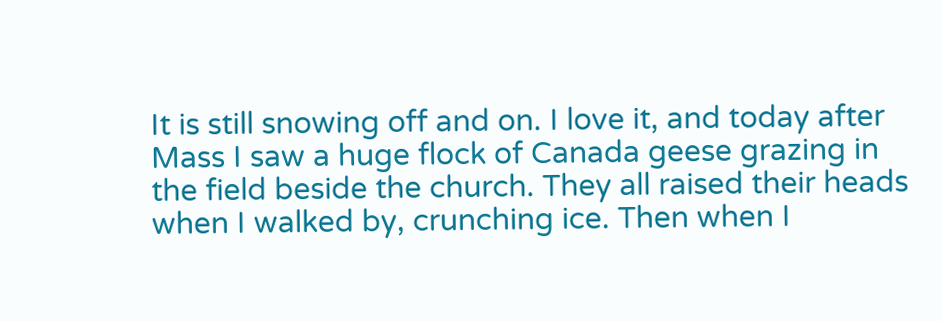It is still snowing off and on. I love it, and today after Mass I saw a huge flock of Canada geese grazing in the field beside the church. They all raised their heads when I walked by, crunching ice. Then when I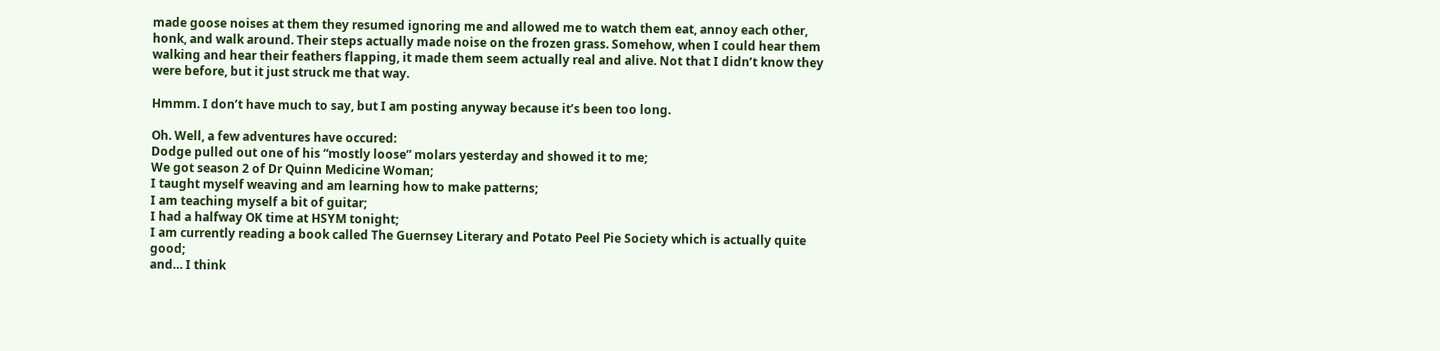made goose noises at them they resumed ignoring me and allowed me to watch them eat, annoy each other, honk, and walk around. Their steps actually made noise on the frozen grass. Somehow, when I could hear them walking and hear their feathers flapping, it made them seem actually real and alive. Not that I didn’t know they were before, but it just struck me that way.

Hmmm. I don’t have much to say, but I am posting anyway because it’s been too long.

Oh. Well, a few adventures have occured:
Dodge pulled out one of his “mostly loose” molars yesterday and showed it to me;
We got season 2 of Dr Quinn Medicine Woman;
I taught myself weaving and am learning how to make patterns;
I am teaching myself a bit of guitar;
I had a halfway OK time at HSYM tonight;
I am currently reading a book called The Guernsey Literary and Potato Peel Pie Society which is actually quite good;
and… I think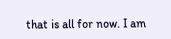that is all for now. I am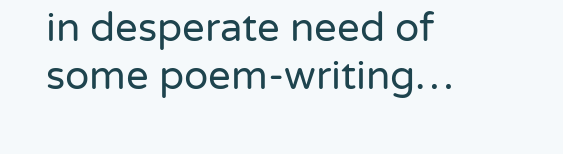in desperate need of some poem-writing…